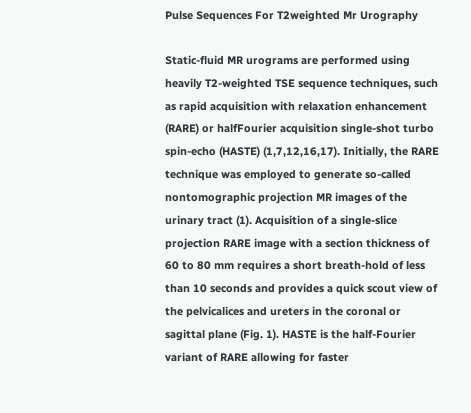Pulse Sequences For T2weighted Mr Urography

Static-fluid MR urograms are performed using heavily T2-weighted TSE sequence techniques, such as rapid acquisition with relaxation enhancement (RARE) or halfFourier acquisition single-shot turbo spin-echo (HASTE) (1,7,12,16,17). Initially, the RARE technique was employed to generate so-called nontomographic projection MR images of the urinary tract (1). Acquisition of a single-slice projection RARE image with a section thickness of 60 to 80 mm requires a short breath-hold of less than 10 seconds and provides a quick scout view of the pelvicalices and ureters in the coronal or sagittal plane (Fig. 1). HASTE is the half-Fourier variant of RARE allowing for faster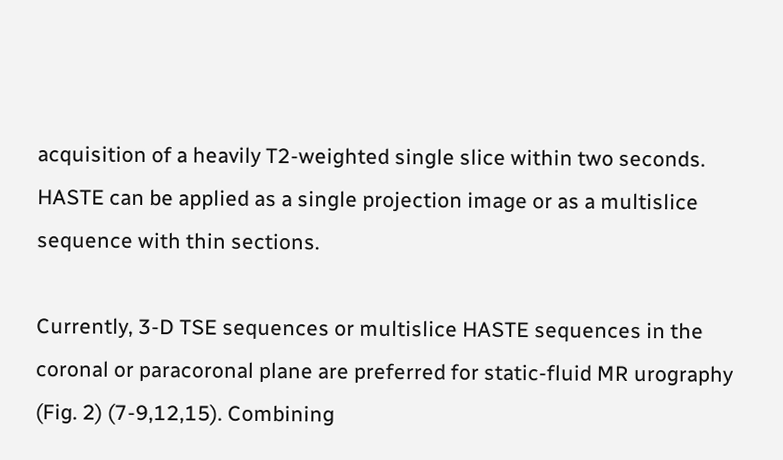acquisition of a heavily T2-weighted single slice within two seconds. HASTE can be applied as a single projection image or as a multislice sequence with thin sections.

Currently, 3-D TSE sequences or multislice HASTE sequences in the coronal or paracoronal plane are preferred for static-fluid MR urography (Fig. 2) (7-9,12,15). Combining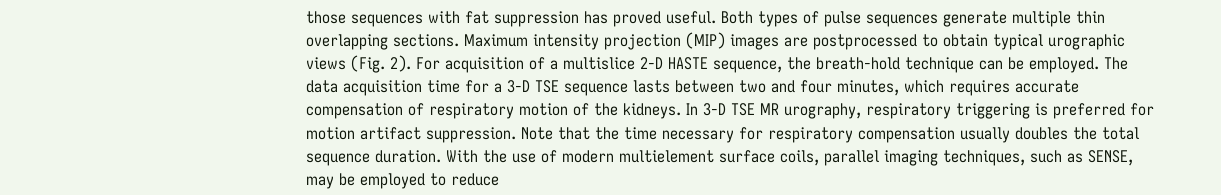those sequences with fat suppression has proved useful. Both types of pulse sequences generate multiple thin overlapping sections. Maximum intensity projection (MIP) images are postprocessed to obtain typical urographic views (Fig. 2). For acquisition of a multislice 2-D HASTE sequence, the breath-hold technique can be employed. The data acquisition time for a 3-D TSE sequence lasts between two and four minutes, which requires accurate compensation of respiratory motion of the kidneys. In 3-D TSE MR urography, respiratory triggering is preferred for motion artifact suppression. Note that the time necessary for respiratory compensation usually doubles the total sequence duration. With the use of modern multielement surface coils, parallel imaging techniques, such as SENSE, may be employed to reduce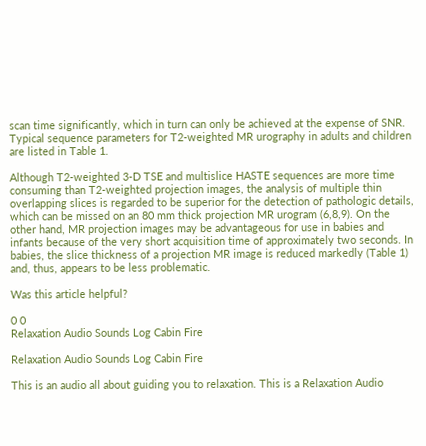scan time significantly, which in turn can only be achieved at the expense of SNR. Typical sequence parameters for T2-weighted MR urography in adults and children are listed in Table 1.

Although T2-weighted 3-D TSE and multislice HASTE sequences are more time consuming than T2-weighted projection images, the analysis of multiple thin overlapping slices is regarded to be superior for the detection of pathologic details, which can be missed on an 80 mm thick projection MR urogram (6,8,9). On the other hand, MR projection images may be advantageous for use in babies and infants because of the very short acquisition time of approximately two seconds. In babies, the slice thickness of a projection MR image is reduced markedly (Table 1) and, thus, appears to be less problematic.

Was this article helpful?

0 0
Relaxation Audio Sounds Log Cabin Fire

Relaxation Audio Sounds Log Cabin Fire

This is an audio all about guiding you to relaxation. This is a Relaxation Audio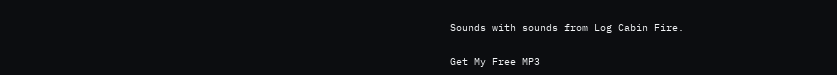Sounds with sounds from Log Cabin Fire.

Get My Free MP3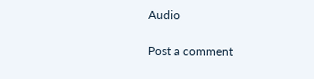Audio

Post a comment